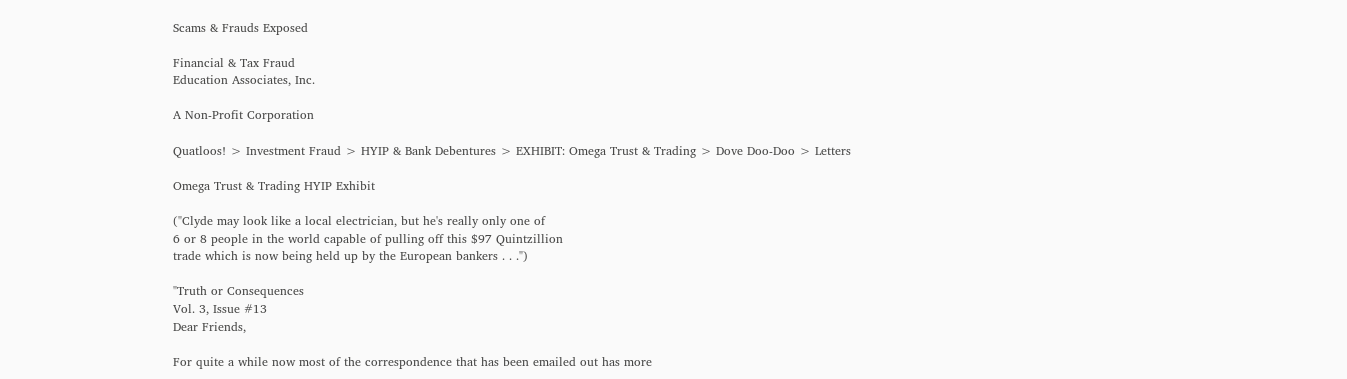Scams & Frauds Exposed

Financial & Tax Fraud
Education Associates, Inc.

A Non-Profit Corporation

Quatloos! > Investment Fraud > HYIP & Bank Debentures > EXHIBIT: Omega Trust & Trading > Dove Doo-Doo > Letters

Omega Trust & Trading HYIP Exhibit

("Clyde may look like a local electrician, but he's really only one of
6 or 8 people in the world capable of pulling off this $97 Quintzillion
trade which is now being held up by the European bankers . . .")

"Truth or Consequences
Vol. 3, Issue #13
Dear Friends,

For quite a while now most of the correspondence that has been emailed out has more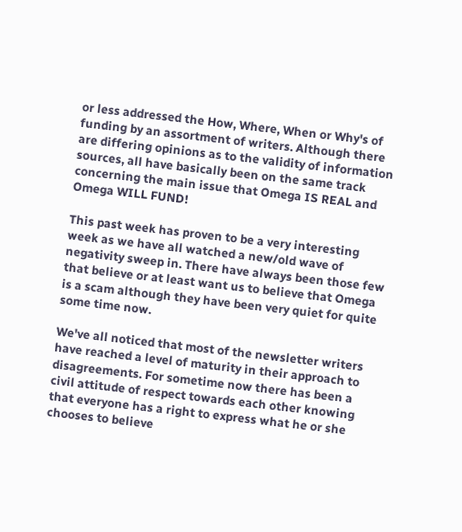or less addressed the How, Where, When or Why's of funding by an assortment of writers. Although there are differing opinions as to the validity of information sources, all have basically been on the same track concerning the main issue that Omega IS REAL and Omega WILL FUND!

This past week has proven to be a very interesting week as we have all watched a new/old wave of negativity sweep in. There have always been those few that believe or at least want us to believe that Omega is a scam although they have been very quiet for quite some time now.

We've all noticed that most of the newsletter writers have reached a level of maturity in their approach to disagreements. For sometime now there has been a civil attitude of respect towards each other knowing that everyone has a right to express what he or she chooses to believe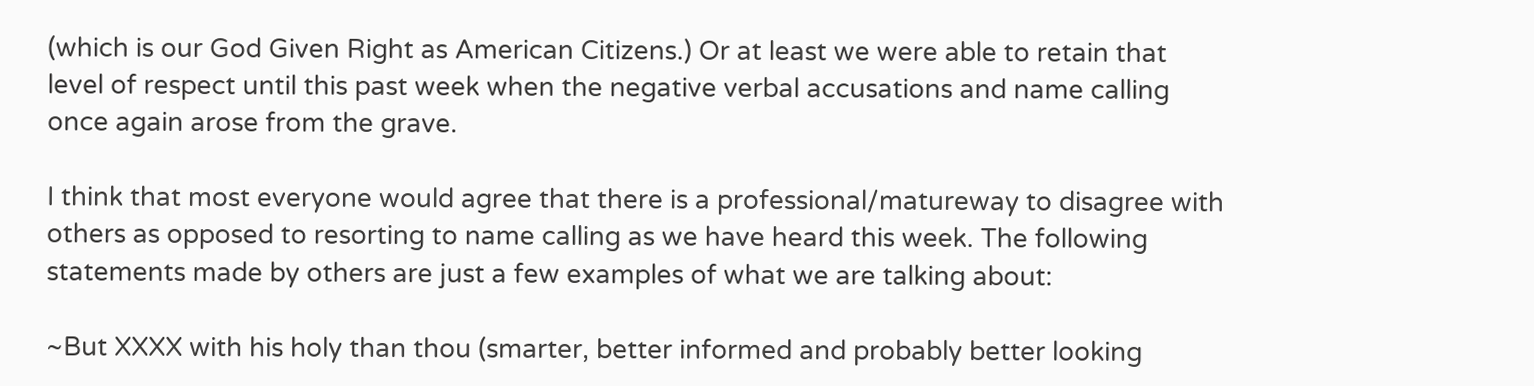(which is our God Given Right as American Citizens.) Or at least we were able to retain that level of respect until this past week when the negative verbal accusations and name calling once again arose from the grave.

I think that most everyone would agree that there is a professional/matureway to disagree with others as opposed to resorting to name calling as we have heard this week. The following statements made by others are just a few examples of what we are talking about:

~But XXXX with his holy than thou (smarter, better informed and probably better looking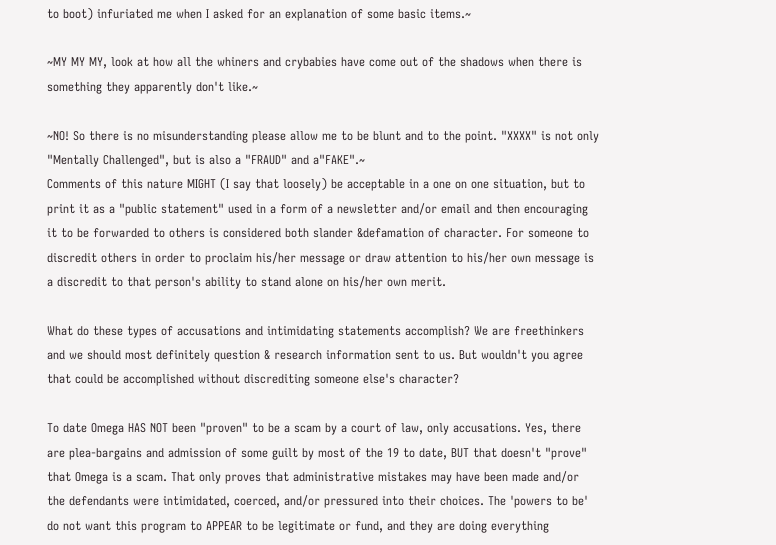to boot) infuriated me when I asked for an explanation of some basic items.~

~MY MY MY, look at how all the whiners and crybabies have come out of the shadows when there is something they apparently don't like.~

~NO! So there is no misunderstanding please allow me to be blunt and to the point. "XXXX" is not only "Mentally Challenged", but is also a "FRAUD" and a"FAKE".~
Comments of this nature MIGHT (I say that loosely) be acceptable in a one on one situation, but to print it as a "public statement" used in a form of a newsletter and/or email and then encouraging it to be forwarded to others is considered both slander &defamation of character. For someone to discredit others in order to proclaim his/her message or draw attention to his/her own message is a discredit to that person's ability to stand alone on his/her own merit.

What do these types of accusations and intimidating statements accomplish? We are freethinkers and we should most definitely question & research information sent to us. But wouldn't you agree that could be accomplished without discrediting someone else's character?

To date Omega HAS NOT been "proven" to be a scam by a court of law, only accusations. Yes, there are plea-bargains and admission of some guilt by most of the 19 to date, BUT that doesn't "prove" that Omega is a scam. That only proves that administrative mistakes may have been made and/or the defendants were intimidated, coerced, and/or pressured into their choices. The 'powers to be' do not want this program to APPEAR to be legitimate or fund, and they are doing everything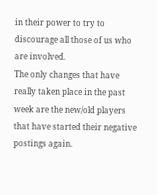in their power to try to discourage all those of us who are involved.
The only changes that have really taken place in the past week are the new/old players that have started their negative postings again.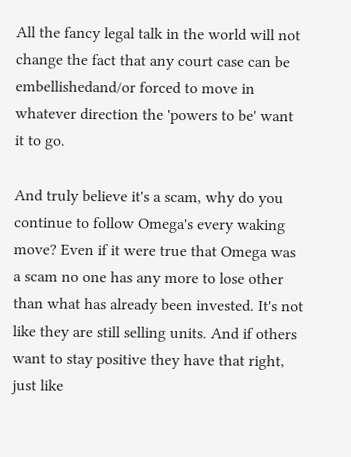All the fancy legal talk in the world will not change the fact that any court case can be embellishedand/or forced to move in whatever direction the 'powers to be' want it to go.

And truly believe it's a scam, why do you continue to follow Omega's every waking move? Even if it were true that Omega was a scam no one has any more to lose other than what has already been invested. It's not like they are still selling units. And if others want to stay positive they have that right, just like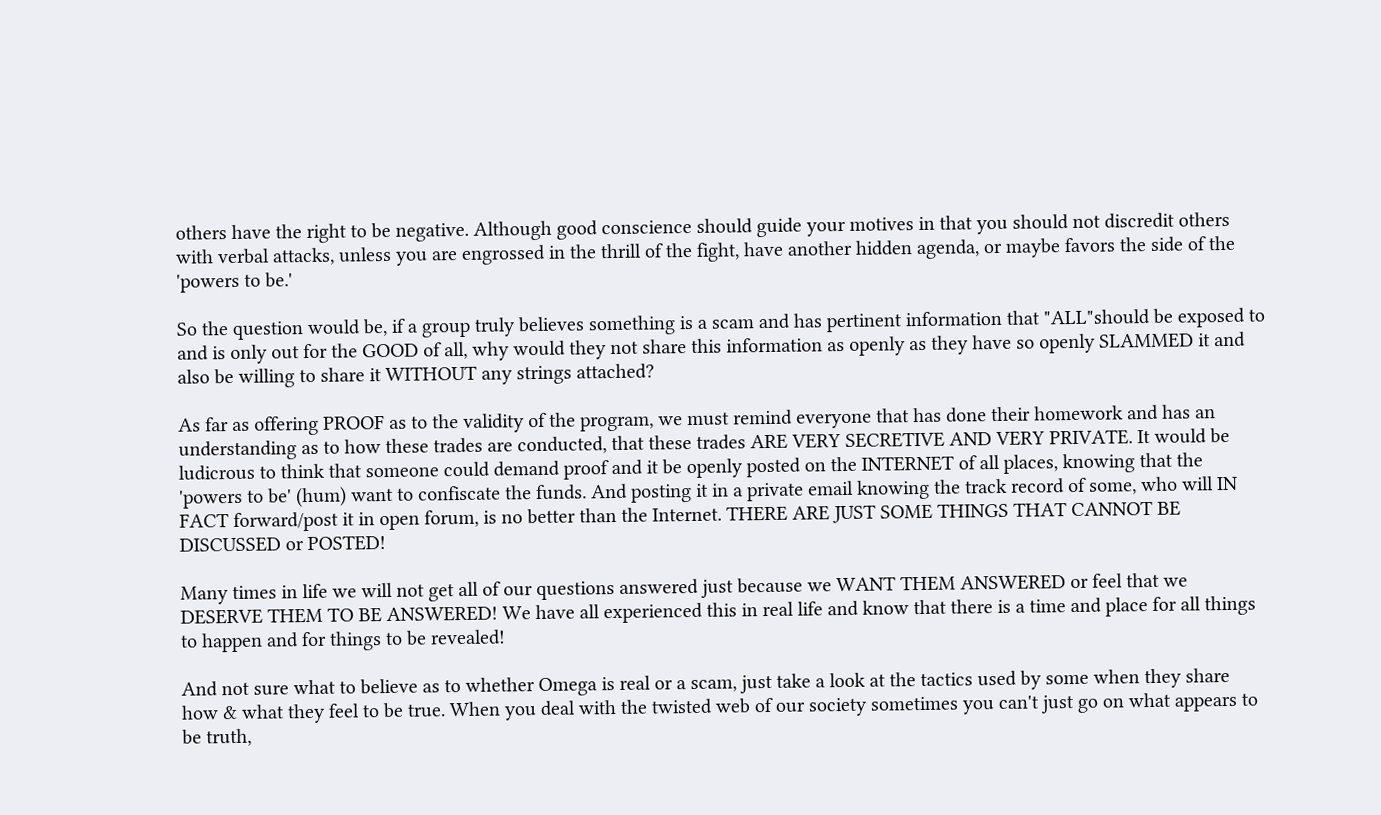others have the right to be negative. Although good conscience should guide your motives in that you should not discredit others with verbal attacks, unless you are engrossed in the thrill of the fight, have another hidden agenda, or maybe favors the side of the 'powers to be.'

So the question would be, if a group truly believes something is a scam and has pertinent information that "ALL"should be exposed to and is only out for the GOOD of all, why would they not share this information as openly as they have so openly SLAMMED it and also be willing to share it WITHOUT any strings attached?

As far as offering PROOF as to the validity of the program, we must remind everyone that has done their homework and has an understanding as to how these trades are conducted, that these trades ARE VERY SECRETIVE AND VERY PRIVATE. It would be ludicrous to think that someone could demand proof and it be openly posted on the INTERNET of all places, knowing that the 'powers to be' (hum) want to confiscate the funds. And posting it in a private email knowing the track record of some, who will IN FACT forward/post it in open forum, is no better than the Internet. THERE ARE JUST SOME THINGS THAT CANNOT BE DISCUSSED or POSTED!

Many times in life we will not get all of our questions answered just because we WANT THEM ANSWERED or feel that we DESERVE THEM TO BE ANSWERED! We have all experienced this in real life and know that there is a time and place for all things to happen and for things to be revealed!

And not sure what to believe as to whether Omega is real or a scam, just take a look at the tactics used by some when they share how & what they feel to be true. When you deal with the twisted web of our society sometimes you can't just go on what appears to be truth,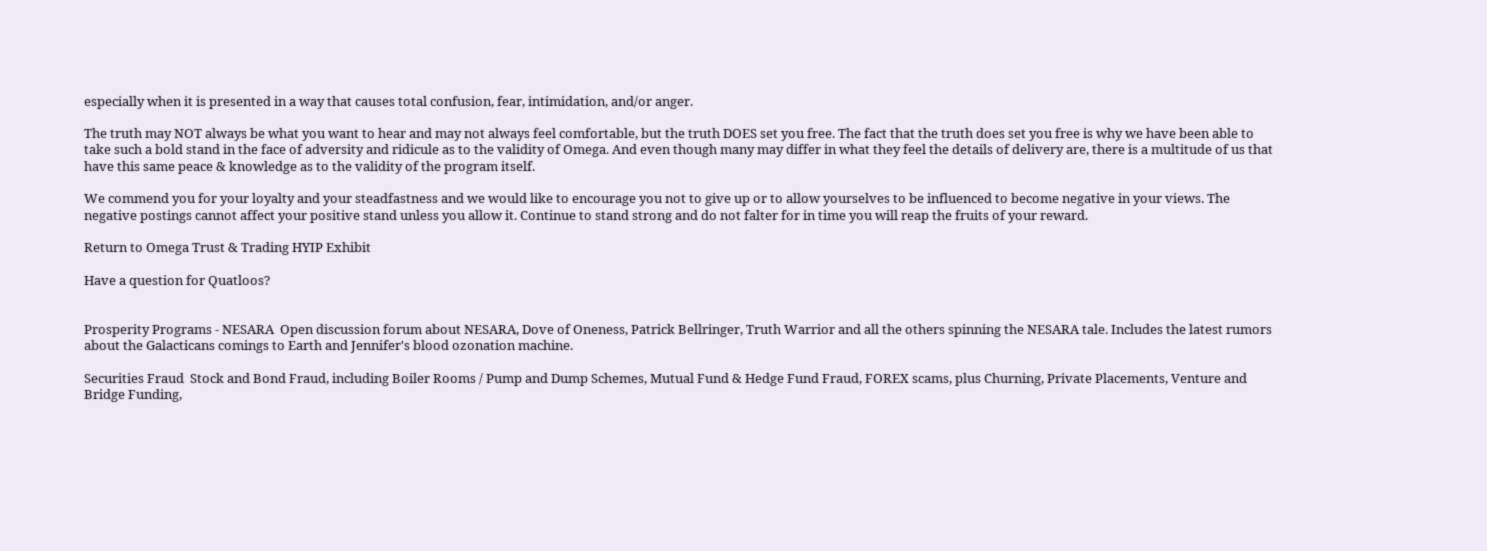especially when it is presented in a way that causes total confusion, fear, intimidation, and/or anger.

The truth may NOT always be what you want to hear and may not always feel comfortable, but the truth DOES set you free. The fact that the truth does set you free is why we have been able to take such a bold stand in the face of adversity and ridicule as to the validity of Omega. And even though many may differ in what they feel the details of delivery are, there is a multitude of us that have this same peace & knowledge as to the validity of the program itself.

We commend you for your loyalty and your steadfastness and we would like to encourage you not to give up or to allow yourselves to be influenced to become negative in your views. The negative postings cannot affect your positive stand unless you allow it. Continue to stand strong and do not falter for in time you will reap the fruits of your reward.

Return to Omega Trust & Trading HYIP Exhibit

Have a question for Quatloos?


Prosperity Programs - NESARA  Open discussion forum about NESARA, Dove of Oneness, Patrick Bellringer, Truth Warrior and all the others spinning the NESARA tale. Includes the latest rumors about the Galacticans comings to Earth and Jennifer's blood ozonation machine.

Securities Fraud  Stock and Bond Fraud, including Boiler Rooms / Pump and Dump Schemes, Mutual Fund & Hedge Fund Fraud, FOREX scams, plus Churning, Private Placements, Venture and Bridge Funding,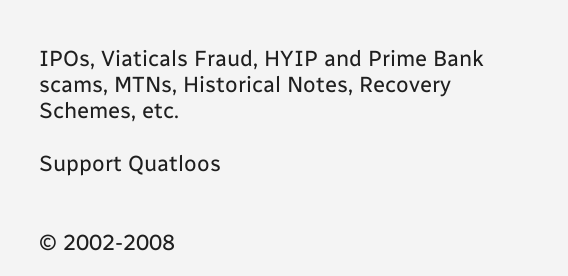IPOs, Viaticals Fraud, HYIP and Prime Bank scams, MTNs, Historical Notes, Recovery Schemes, etc.

Support Quatloos


© 2002-2008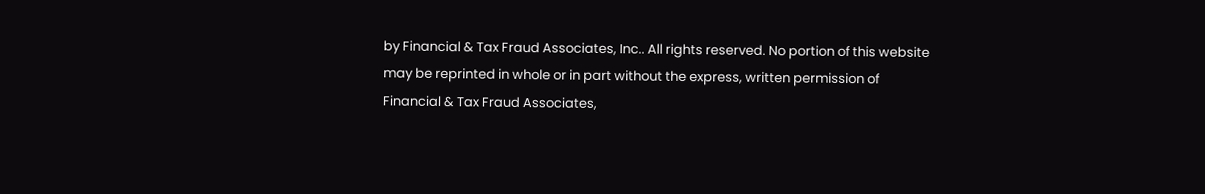by Financial & Tax Fraud Associates, Inc.. All rights reserved. No portion of this website may be reprinted in whole or in part without the express, written permission of Financial & Tax Fraud Associates,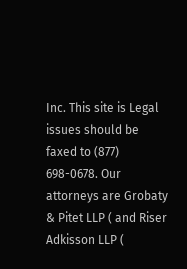Inc. This site is Legal issues should be faxed to (877) 698-0678. Our attorneys are Grobaty & Pitet LLP ( and Riser Adkisson LLP (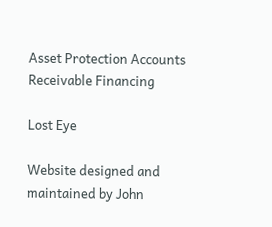Asset Protection Accounts Receivable Financing

Lost Eye

Website designed and maintained by John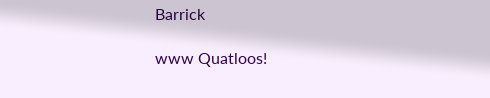Barrick

www Quatloos!